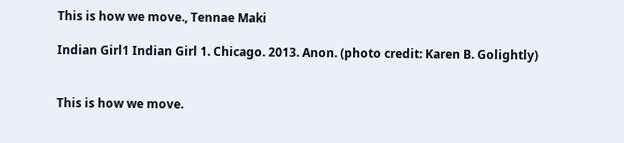This is how we move., Tennae Maki

Indian Girl1 Indian Girl 1. Chicago. 2013. Anon. (photo credit: Karen B. Golightly)


This is how we move.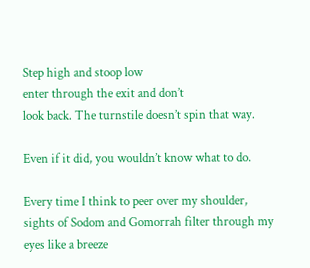Step high and stoop low
enter through the exit and don’t
look back. The turnstile doesn’t spin that way.

Even if it did, you wouldn’t know what to do.

Every time I think to peer over my shoulder,
sights of Sodom and Gomorrah filter through my
eyes like a breeze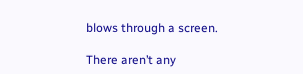blows through a screen.

There aren’t any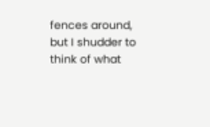fences around, but I shudder to
think of what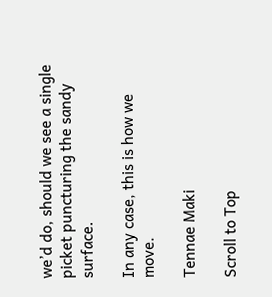we’d do, should we see a single
picket puncturing the sandy surface.

In any case, this is how we move.

Tennae Maki

Scroll to Top